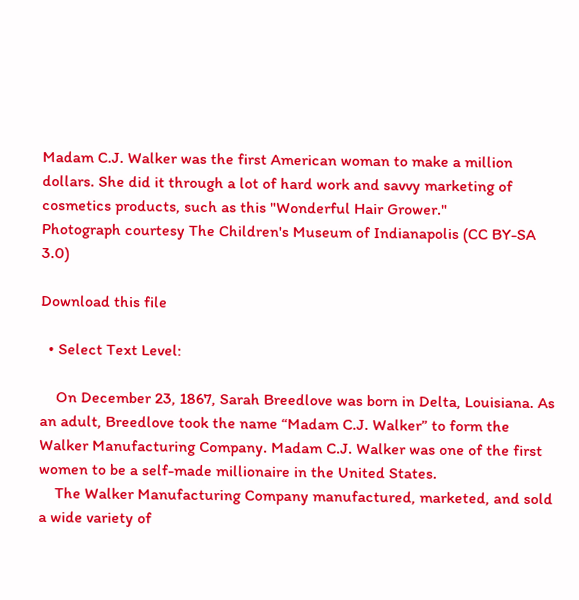Madam C.J. Walker was the first American woman to make a million dollars. She did it through a lot of hard work and savvy marketing of cosmetics products, such as this "Wonderful Hair Grower."
Photograph courtesy The Children's Museum of Indianapolis (CC BY-SA 3.0)

Download this file

  • Select Text Level:

    On December 23, 1867, Sarah Breedlove was born in Delta, Louisiana. As an adult, Breedlove took the name “Madam C.J. Walker” to form the Walker Manufacturing Company. Madam C.J. Walker was one of the first women to be a self-made millionaire in the United States.
    The Walker Manufacturing Company manufactured, marketed, and sold a wide variety of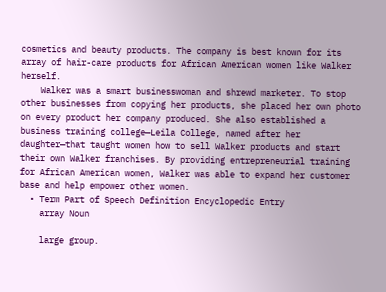cosmetics and beauty products. The company is best known for its array of hair-care products for African American women like Walker herself.
    Walker was a smart businesswoman and shrewd marketer. To stop other businesses from copying her products, she placed her own photo on every product her company produced. She also established a business training college—Leila College, named after her daughter—that taught women how to sell Walker products and start their own Walker franchises. By providing entrepreneurial training for African American women, Walker was able to expand her customer base and help empower other women.
  • Term Part of Speech Definition Encyclopedic Entry
    array Noun

    large group.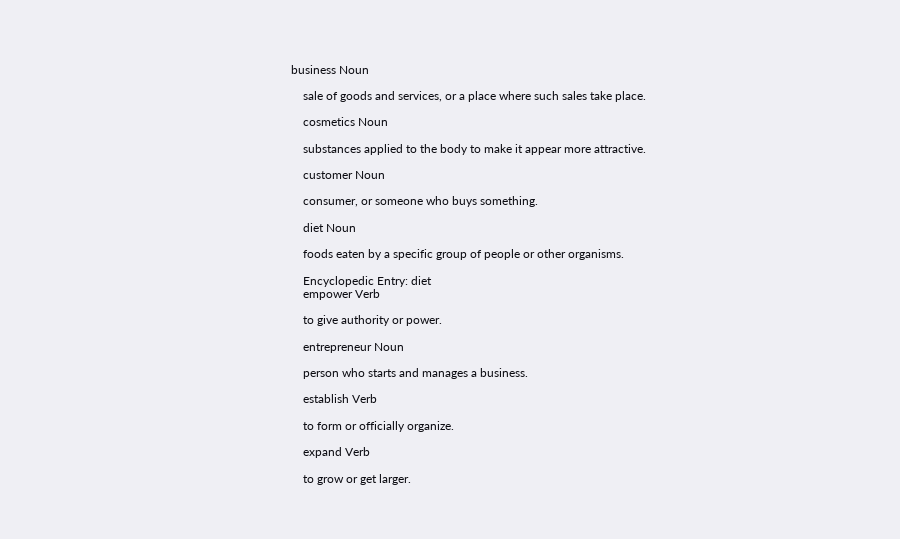business Noun

    sale of goods and services, or a place where such sales take place.

    cosmetics Noun

    substances applied to the body to make it appear more attractive.

    customer Noun

    consumer, or someone who buys something.

    diet Noun

    foods eaten by a specific group of people or other organisms.

    Encyclopedic Entry: diet
    empower Verb

    to give authority or power.

    entrepreneur Noun

    person who starts and manages a business.

    establish Verb

    to form or officially organize.

    expand Verb

    to grow or get larger.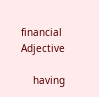financial Adjective

    having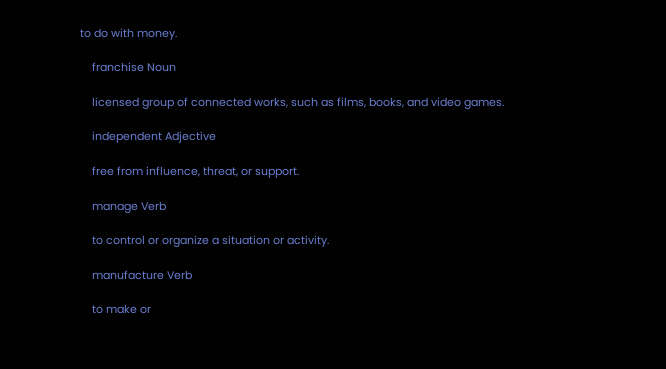to do with money.

    franchise Noun

    licensed group of connected works, such as films, books, and video games.

    independent Adjective

    free from influence, threat, or support.

    manage Verb

    to control or organize a situation or activity.

    manufacture Verb

    to make or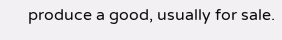produce a good, usually for sale.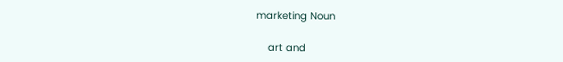marketing Noun

    art and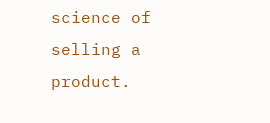science of selling a product.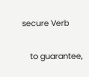secure Verb

    to guarantee,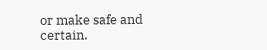or make safe and certain.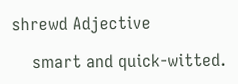shrewd Adjective

    smart and quick-witted.